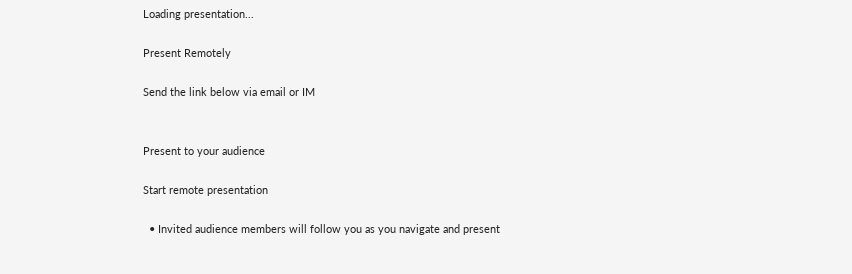Loading presentation...

Present Remotely

Send the link below via email or IM


Present to your audience

Start remote presentation

  • Invited audience members will follow you as you navigate and present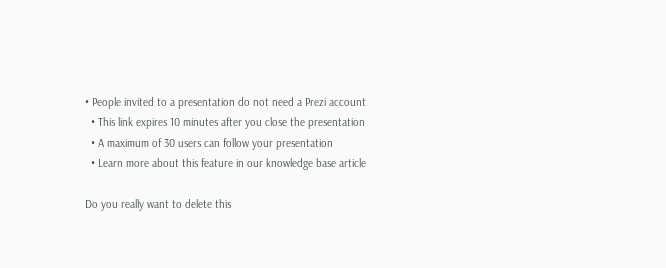• People invited to a presentation do not need a Prezi account
  • This link expires 10 minutes after you close the presentation
  • A maximum of 30 users can follow your presentation
  • Learn more about this feature in our knowledge base article

Do you really want to delete this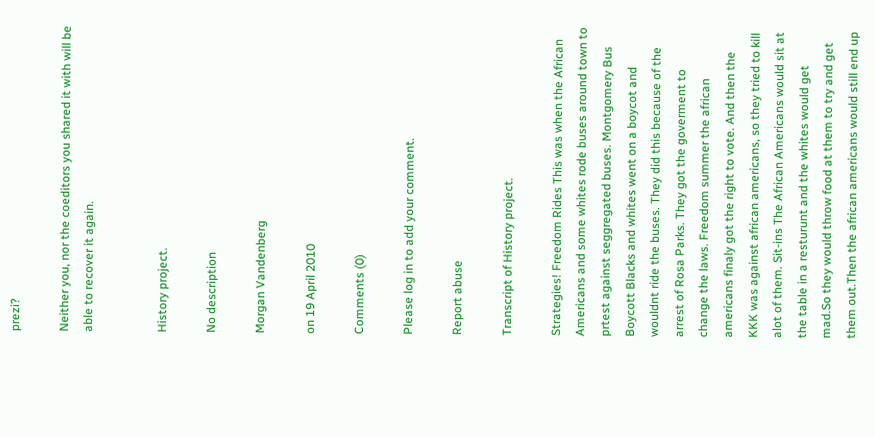prezi?

Neither you, nor the coeditors you shared it with will be able to recover it again.


History project.

No description

Morgan Vandenberg

on 19 April 2010

Comments (0)

Please log in to add your comment.

Report abuse

Transcript of History project.

Strategies! Freedom Rides This was when the African Americans and some whites rode buses around town to prtest against seggregated buses. Montgomery Bus Boycott Blacks and whites went on a boycot and wouldnt ride the buses. They did this because of the arrest of Rosa Parks. They got the goverment to change the laws. Freedom summer the african americans finaly got the right to vote. And then the KKK was against african americans, so they tried to kill alot of them. Sit-ins The African Americans would sit at the table in a resturunt and the whites would get mad.So they would throw food at them to try and get them out.Then the african americans would still end up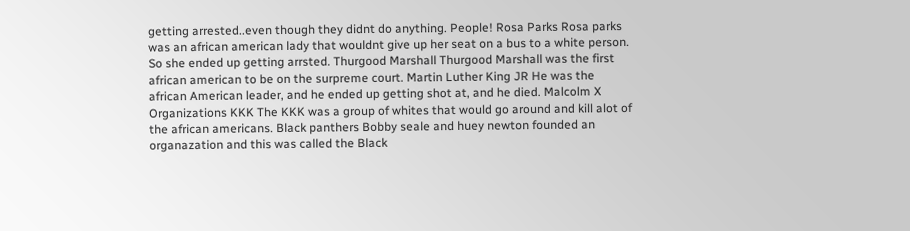getting arrested..even though they didnt do anything. People! Rosa Parks Rosa parks was an african american lady that wouldnt give up her seat on a bus to a white person. So she ended up getting arrsted. Thurgood Marshall Thurgood Marshall was the first african american to be on the surpreme court. Martin Luther King JR He was the african American leader, and he ended up getting shot at, and he died. Malcolm X Organizations KKK The KKK was a group of whites that would go around and kill alot of the african americans. Black panthers Bobby seale and huey newton founded an organazation and this was called the Black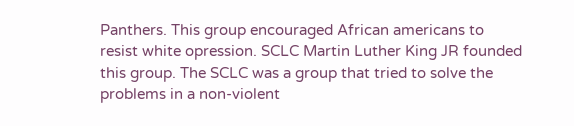Panthers. This group encouraged African americans to resist white opression. SCLC Martin Luther King JR founded this group. The SCLC was a group that tried to solve the problems in a non-violent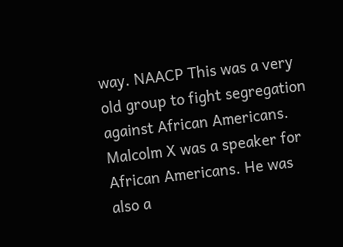way. NAACP This was a very old group to fight segregation against African Americans. Malcolm X was a speaker for African Americans. He was also a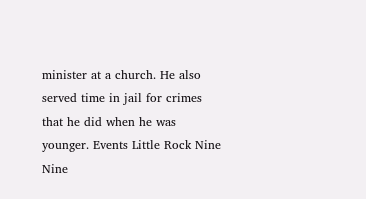minister at a church. He also served time in jail for crimes that he did when he was younger. Events Little Rock Nine Nine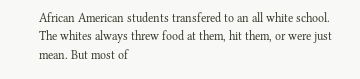African American students transfered to an all white school. The whites always threw food at them, hit them, or were just mean. But most of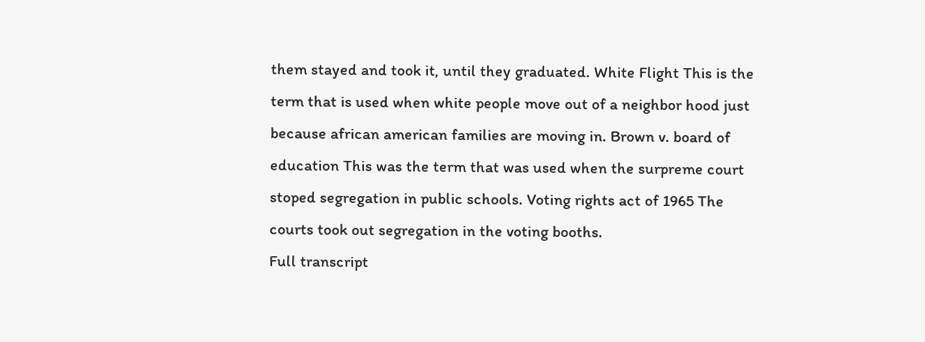them stayed and took it, until they graduated. White Flight This is the term that is used when white people move out of a neighbor hood just because african american families are moving in. Brown v. board of education This was the term that was used when the surpreme court stoped segregation in public schools. Voting rights act of 1965 The courts took out segregation in the voting booths.
Full transcript